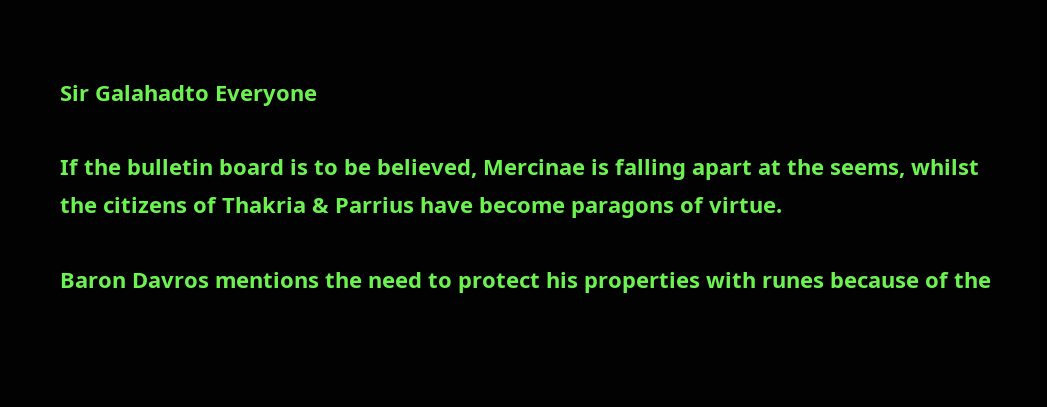Sir Galahadto Everyone

If the bulletin board is to be believed, Mercinae is falling apart at the seems, whilst the citizens of Thakria & Parrius have become paragons of virtue.

Baron Davros mentions the need to protect his properties with runes because of the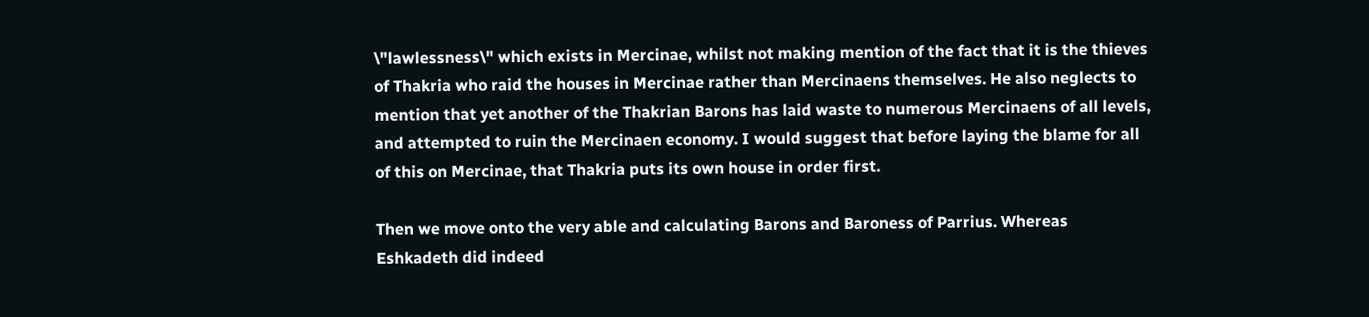\"lawlessness\" which exists in Mercinae, whilst not making mention of the fact that it is the thieves of Thakria who raid the houses in Mercinae rather than Mercinaens themselves. He also neglects to mention that yet another of the Thakrian Barons has laid waste to numerous Mercinaens of all levels, and attempted to ruin the Mercinaen economy. I would suggest that before laying the blame for all of this on Mercinae, that Thakria puts its own house in order first.

Then we move onto the very able and calculating Barons and Baroness of Parrius. Whereas Eshkadeth did indeed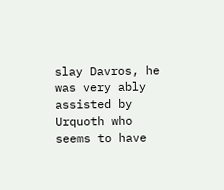slay Davros, he was very ably assisted by Urquoth who seems to have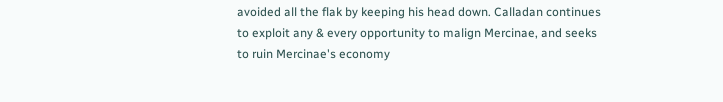avoided all the flak by keeping his head down. Calladan continues to exploit any & every opportunity to malign Mercinae, and seeks to ruin Mercinae's economy